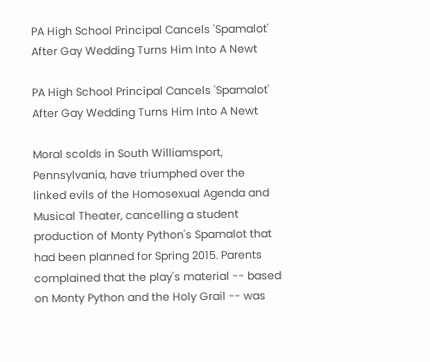PA High School Principal Cancels 'Spamalot' After Gay Wedding Turns Him Into A Newt

PA High School Principal Cancels 'Spamalot' After Gay Wedding Turns Him Into A Newt

Moral scolds in South Williamsport, Pennsylvania, have triumphed over the linked evils of the Homosexual Agenda and Musical Theater, cancelling a student production of Monty Python's Spamalot that had been planned for Spring 2015. Parents complained that the play's material -- based on Monty Python and the Holy Grail -- was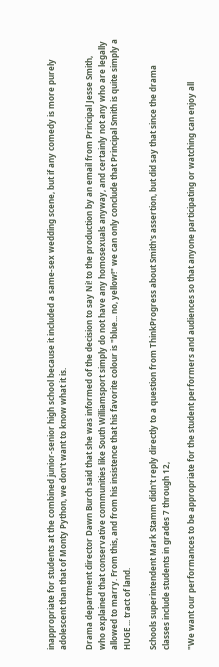inappropriate for students at the combined junior-senior high school because it included a same-sex wedding scene, but if any comedy is more purely adolescent than that of Monty Python, we don't want to know what it is.

Drama department director Dawn Burch said that she was informed of the decision to say Ni! to the production by an email from Principal Jesse Smith, who explained that conservative communities like South Williamsport simply do not have any homosexuals anyway, and certainly not any who are legally allowed to marry. From this, and from his insistence that his favorite colour is "blue... no, yellow!" we can only conclude that Principal Smith is quite simply a HUGE ... tract of land.

Schools superintendent Mark Stamm didn't reply directly to a question from ThinkProgress about Smith's assertion, but did say that since the drama classes include students in grades 7 through 12,

"We want our performances to be appropriate for the student performers and audiences so that anyone participating or watching can enjoy all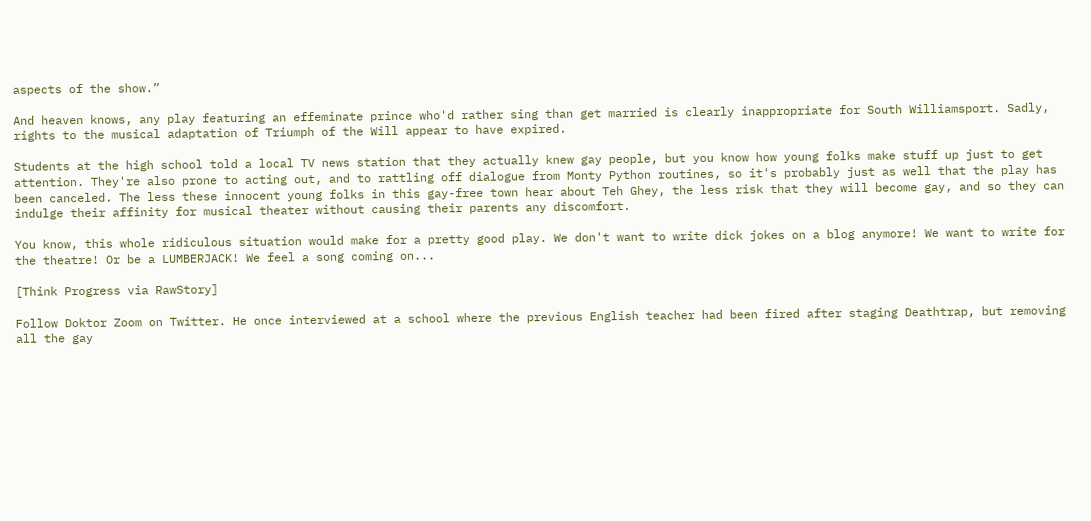aspects of the show.”

And heaven knows, any play featuring an effeminate prince who'd rather sing than get married is clearly inappropriate for South Williamsport. Sadly, rights to the musical adaptation of Triumph of the Will appear to have expired.

Students at the high school told a local TV news station that they actually knew gay people, but you know how young folks make stuff up just to get attention. They're also prone to acting out, and to rattling off dialogue from Monty Python routines, so it's probably just as well that the play has been canceled. The less these innocent young folks in this gay-free town hear about Teh Ghey, the less risk that they will become gay, and so they can indulge their affinity for musical theater without causing their parents any discomfort.

You know, this whole ridiculous situation would make for a pretty good play. We don't want to write dick jokes on a blog anymore! We want to write for the theatre! Or be a LUMBERJACK! We feel a song coming on...

[Think Progress via RawStory]

Follow Doktor Zoom on Twitter. He once interviewed at a school where the previous English teacher had been fired after staging Deathtrap, but removing all the gay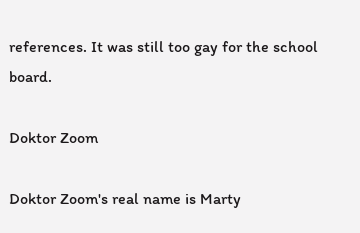references. It was still too gay for the school board.

Doktor Zoom

Doktor Zoom's real name is Marty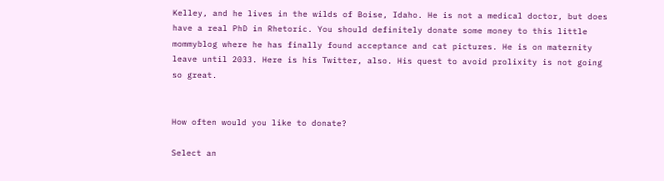Kelley, and he lives in the wilds of Boise, Idaho. He is not a medical doctor, but does have a real PhD in Rhetoric. You should definitely donate some money to this little mommyblog where he has finally found acceptance and cat pictures. He is on maternity leave until 2033. Here is his Twitter, also. His quest to avoid prolixity is not going so great.


How often would you like to donate?

Select an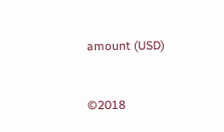amount (USD)


©2018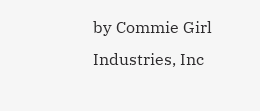by Commie Girl Industries, Inc